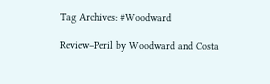Tag Archives: #Woodward

Review–Peril by Woodward and Costa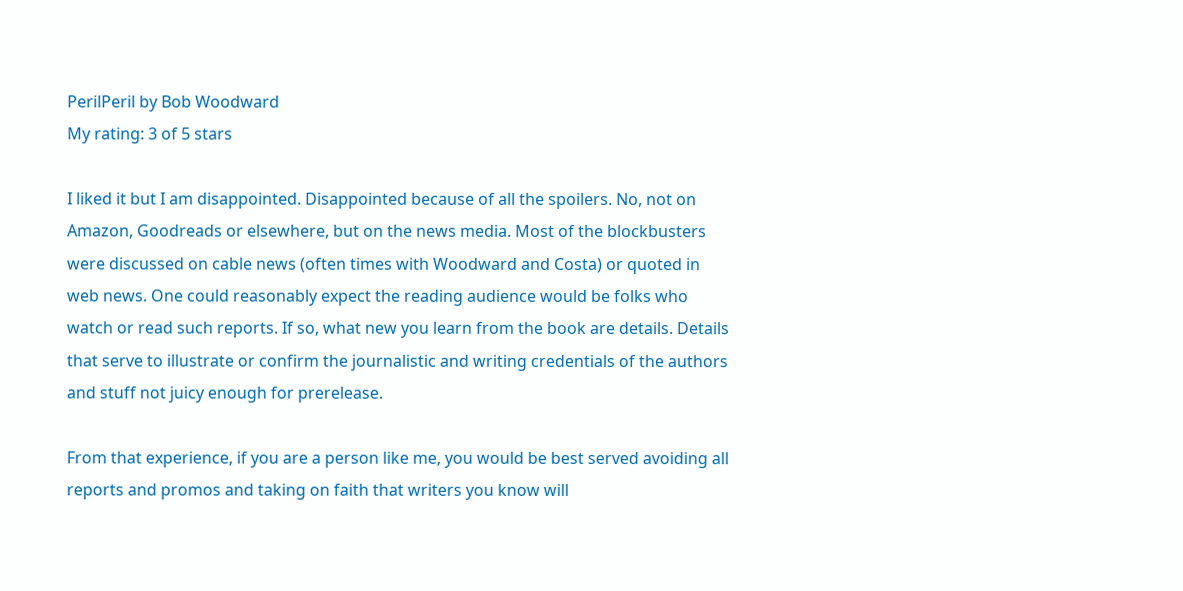PerilPeril by Bob Woodward
My rating: 3 of 5 stars

I liked it but I am disappointed. Disappointed because of all the spoilers. No, not on Amazon, Goodreads or elsewhere, but on the news media. Most of the blockbusters were discussed on cable news (often times with Woodward and Costa) or quoted in web news. One could reasonably expect the reading audience would be folks who watch or read such reports. If so, what new you learn from the book are details. Details that serve to illustrate or confirm the journalistic and writing credentials of the authors and stuff not juicy enough for prerelease.

From that experience, if you are a person like me, you would be best served avoiding all reports and promos and taking on faith that writers you know will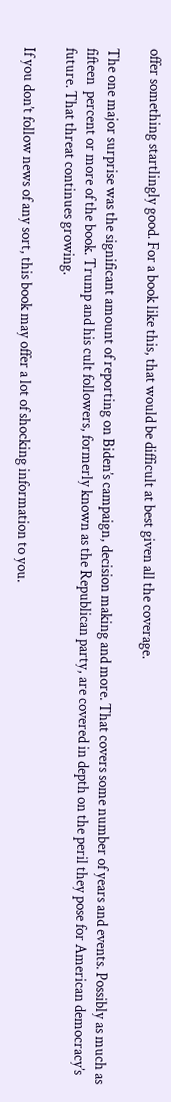offer something startlingly good. For a book like this, that would be difficult at best given all the coverage.

The one major surprise was the significant amount of reporting on Biden’s campaign, decision making and more. That covers some number of years and events. Possibly as much as fifteen  percent or more of the book. Trump and his cult followers, formerly known as the Republican party, are covered in depth on the peril they pose for American democracy’s future. That threat continues growing.

If you don’t follow news of any sort, this book may offer a lot of shocking information to you.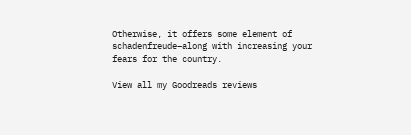Otherwise, it offers some element of schadenfreude–along with increasing your fears for the country.

View all my Goodreads reviews